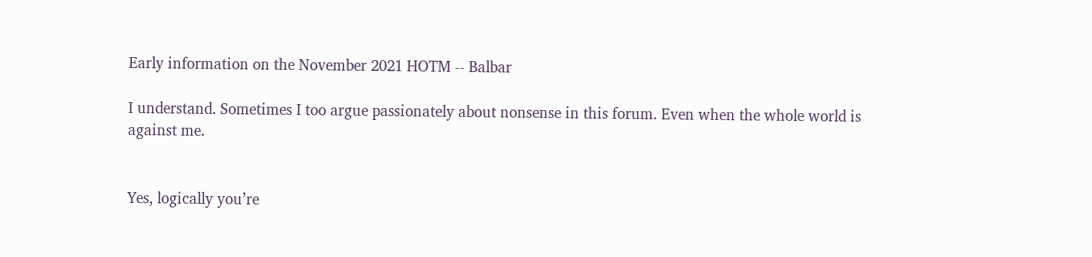Early information on the November 2021 HOTM -- Balbar

I understand. Sometimes I too argue passionately about nonsense in this forum. Even when the whole world is against me.


Yes, logically you’re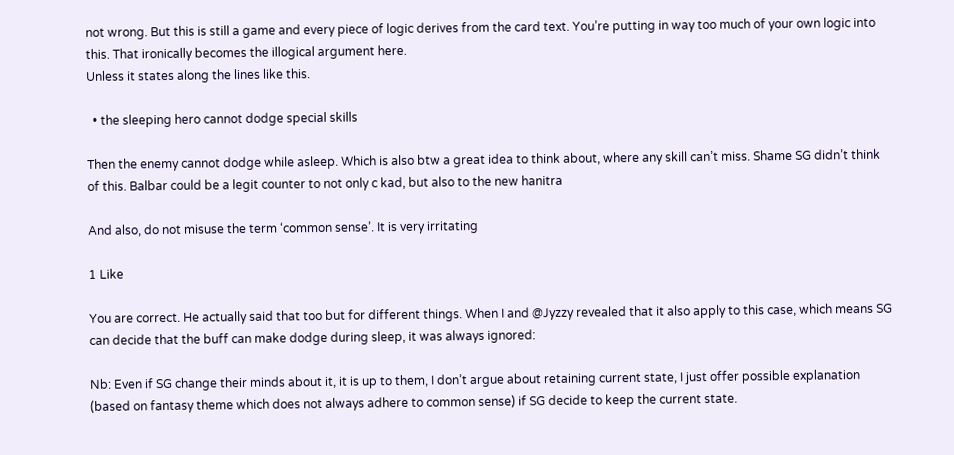not wrong. But this is still a game and every piece of logic derives from the card text. You’re putting in way too much of your own logic into this. That ironically becomes the illogical argument here.
Unless it states along the lines like this.

  • the sleeping hero cannot dodge special skills

Then the enemy cannot dodge while asleep. Which is also btw a great idea to think about, where any skill can’t miss. Shame SG didn’t think of this. Balbar could be a legit counter to not only c kad, but also to the new hanitra

And also, do not misuse the term ‘common sense’. It is very irritating

1 Like

You are correct. He actually said that too but for different things. When I and @Jyzzy revealed that it also apply to this case, which means SG can decide that the buff can make dodge during sleep, it was always ignored:

Nb: Even if SG change their minds about it, it is up to them, I don’t argue about retaining current state, I just offer possible explanation (based on fantasy theme which does not always adhere to common sense) if SG decide to keep the current state.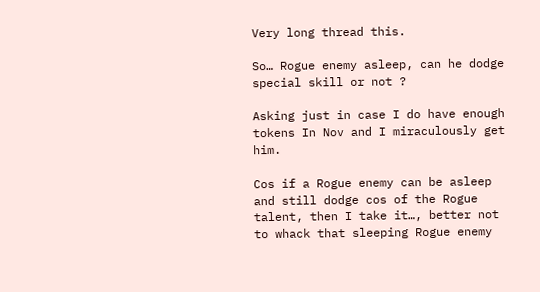Very long thread this.

So… Rogue enemy asleep, can he dodge special skill or not ?

Asking just in case I do have enough tokens In Nov and I miraculously get him.

Cos if a Rogue enemy can be asleep and still dodge cos of the Rogue talent, then I take it…, better not to whack that sleeping Rogue enemy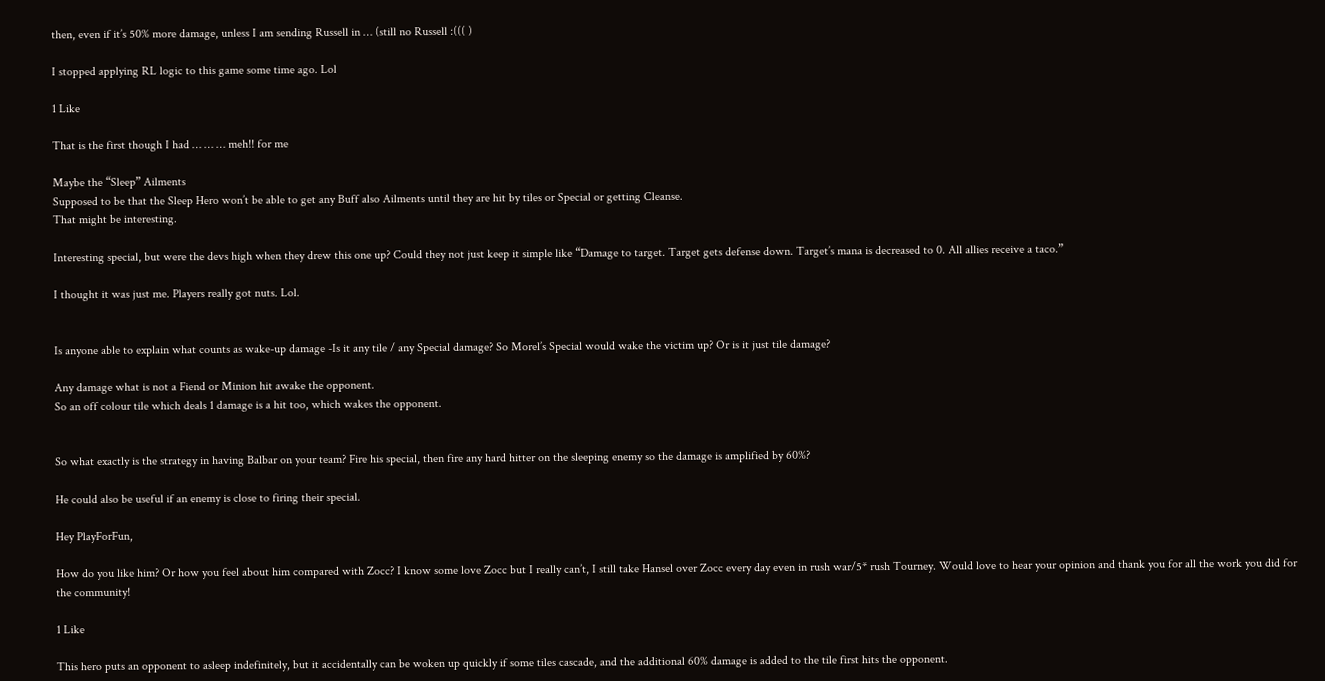then, even if it’s 50% more damage, unless I am sending Russell in … (still no Russell :((( )

I stopped applying RL logic to this game some time ago. Lol

1 Like

That is the first though I had … … … meh!! for me

Maybe the “Sleep” Ailments
Supposed to be that the Sleep Hero won’t be able to get any Buff also Ailments until they are hit by tiles or Special or getting Cleanse.
That might be interesting.

Interesting special, but were the devs high when they drew this one up? Could they not just keep it simple like “Damage to target. Target gets defense down. Target’s mana is decreased to 0. All allies receive a taco.”

I thought it was just me. Players really got nuts. Lol.


Is anyone able to explain what counts as wake-up damage -Is it any tile / any Special damage? So Morel’s Special would wake the victim up? Or is it just tile damage?

Any damage what is not a Fiend or Minion hit awake the opponent.
So an off colour tile which deals 1 damage is a hit too, which wakes the opponent.


So what exactly is the strategy in having Balbar on your team? Fire his special, then fire any hard hitter on the sleeping enemy so the damage is amplified by 60%?

He could also be useful if an enemy is close to firing their special.

Hey PlayForFun,

How do you like him? Or how you feel about him compared with Zocc? I know some love Zocc but I really can’t, I still take Hansel over Zocc every day even in rush war/5* rush Tourney. Would love to hear your opinion and thank you for all the work you did for the community!

1 Like

This hero puts an opponent to asleep indefinitely, but it accidentally can be woken up quickly if some tiles cascade, and the additional 60% damage is added to the tile first hits the opponent.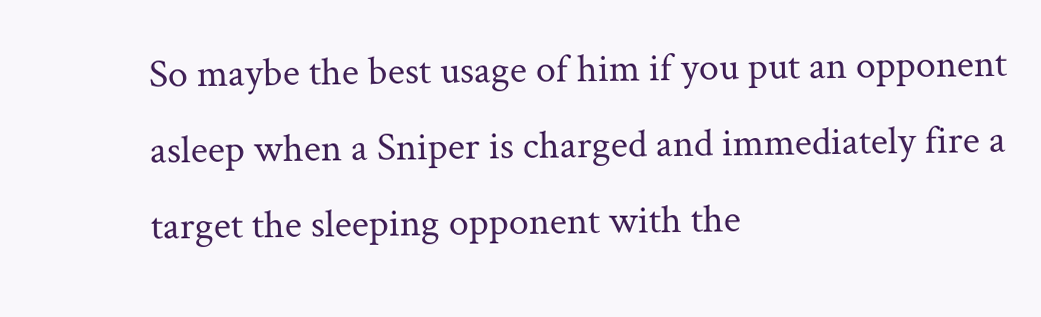So maybe the best usage of him if you put an opponent asleep when a Sniper is charged and immediately fire a target the sleeping opponent with the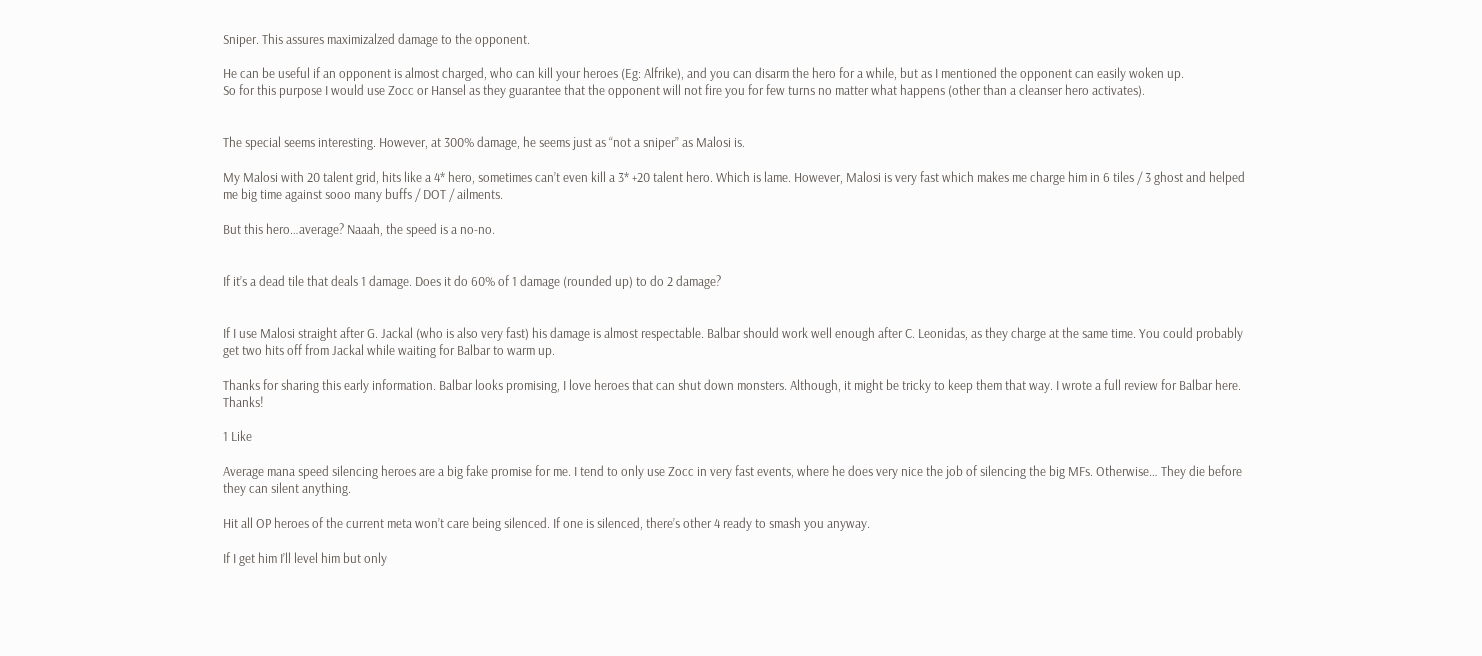Sniper. This assures maximizalzed damage to the opponent.

He can be useful if an opponent is almost charged, who can kill your heroes (Eg: Alfrike), and you can disarm the hero for a while, but as I mentioned the opponent can easily woken up.
So for this purpose I would use Zocc or Hansel as they guarantee that the opponent will not fire you for few turns no matter what happens (other than a cleanser hero activates).


The special seems interesting. However, at 300% damage, he seems just as “not a sniper” as Malosi is.

My Malosi with 20 talent grid, hits like a 4* hero, sometimes can’t even kill a 3* +20 talent hero. Which is lame. However, Malosi is very fast which makes me charge him in 6 tiles / 3 ghost and helped me big time against sooo many buffs / DOT / ailments.

But this hero…average? Naaah, the speed is a no-no.


If it’s a dead tile that deals 1 damage. Does it do 60% of 1 damage (rounded up) to do 2 damage?


If I use Malosi straight after G. Jackal (who is also very fast) his damage is almost respectable. Balbar should work well enough after C. Leonidas, as they charge at the same time. You could probably get two hits off from Jackal while waiting for Balbar to warm up.

Thanks for sharing this early information. Balbar looks promising, I love heroes that can shut down monsters. Although, it might be tricky to keep them that way. I wrote a full review for Balbar here. Thanks!

1 Like

Average mana speed silencing heroes are a big fake promise for me. I tend to only use Zocc in very fast events, where he does very nice the job of silencing the big MFs. Otherwise… They die before they can silent anything.

Hit all OP heroes of the current meta won’t care being silenced. If one is silenced, there’s other 4 ready to smash you anyway.

If I get him I’ll level him but only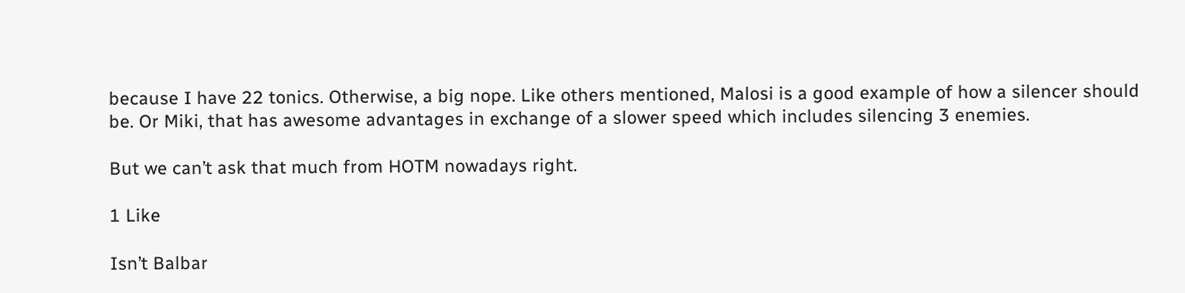because I have 22 tonics. Otherwise, a big nope. Like others mentioned, Malosi is a good example of how a silencer should be. Or Miki, that has awesome advantages in exchange of a slower speed which includes silencing 3 enemies.

But we can’t ask that much from HOTM nowadays right.

1 Like

Isn’t Balbar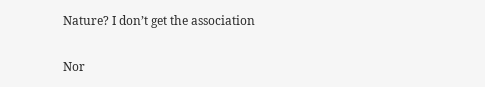Nature? I don’t get the association

Nor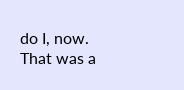do I, now. That was a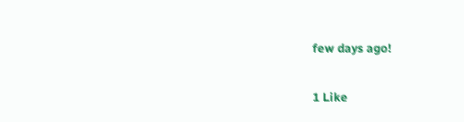few days ago!

1 Like